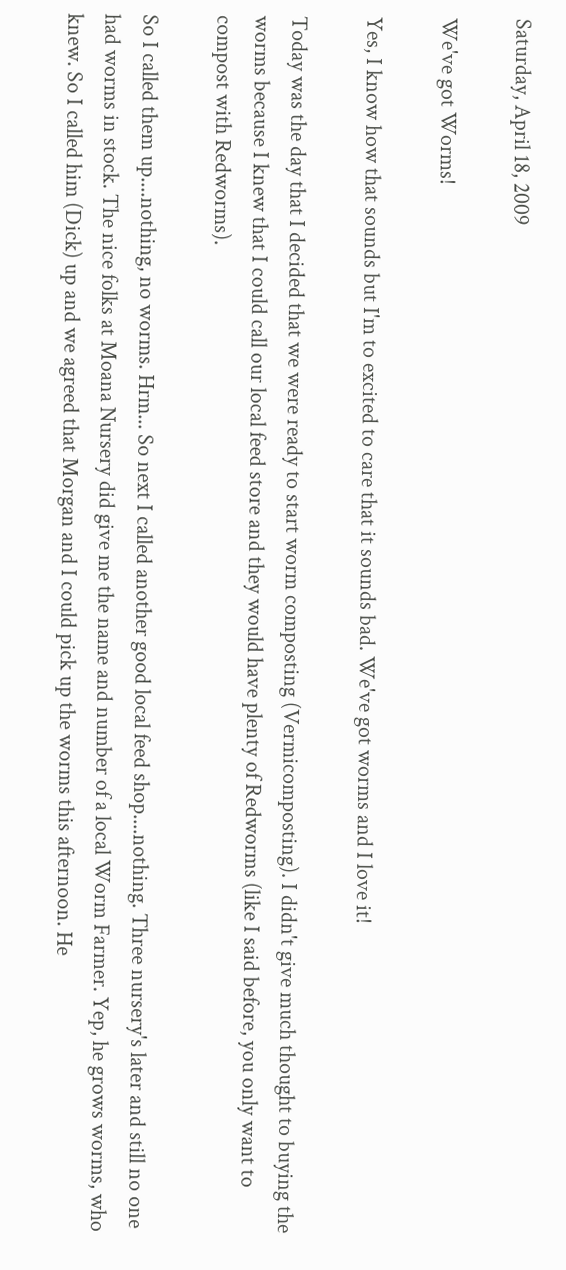Saturday, April 18, 2009

We've got Worms!

Yes, I know how that sounds but I'm to excited to care that it sounds bad. We've got worms and I love it!

Today was the day that I decided that we were ready to start worm composting (Vermicomposting). I didn't give much thought to buying the worms because I knew that I could call our local feed store and they would have plenty of Redworms (like I said before, you only want to compost with Redworms).

So I called them up....nothing, no worms. Hrm... So next I called another good local feed shop....nothing. Three nursery's later and still no one had worms in stock. The nice folks at Moana Nursery did give me the name and number of a local Worm Farmer. Yep, he grows worms, who knew. So I called him (Dick) up and we agreed that Morgan and I could pick up the worms this afternoon. He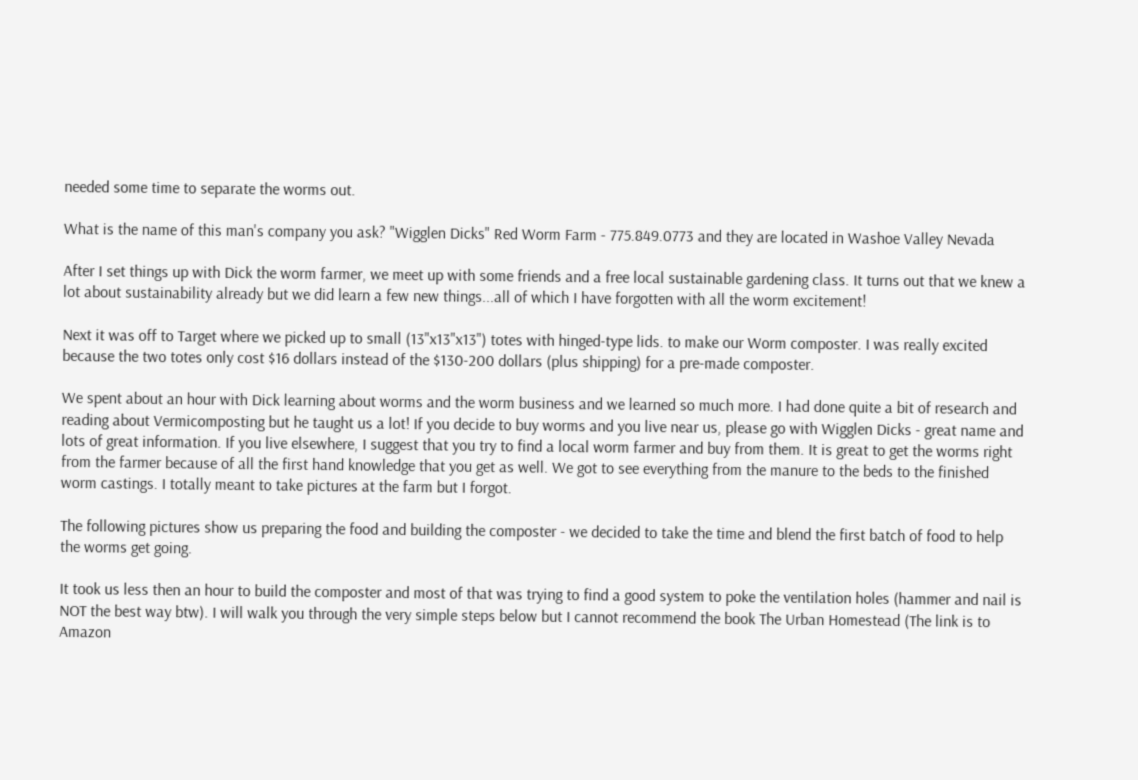needed some time to separate the worms out.

What is the name of this man's company you ask? "Wigglen Dicks" Red Worm Farm - 775.849.0773 and they are located in Washoe Valley Nevada

After I set things up with Dick the worm farmer, we meet up with some friends and a free local sustainable gardening class. It turns out that we knew a lot about sustainability already but we did learn a few new things...all of which I have forgotten with all the worm excitement!

Next it was off to Target where we picked up to small (13"x13"x13") totes with hinged-type lids. to make our Worm composter. I was really excited because the two totes only cost $16 dollars instead of the $130-200 dollars (plus shipping) for a pre-made composter.

We spent about an hour with Dick learning about worms and the worm business and we learned so much more. I had done quite a bit of research and reading about Vermicomposting but he taught us a lot! If you decide to buy worms and you live near us, please go with Wigglen Dicks - great name and lots of great information. If you live elsewhere, I suggest that you try to find a local worm farmer and buy from them. It is great to get the worms right from the farmer because of all the first hand knowledge that you get as well. We got to see everything from the manure to the beds to the finished worm castings. I totally meant to take pictures at the farm but I forgot.

The following pictures show us preparing the food and building the composter - we decided to take the time and blend the first batch of food to help the worms get going.

It took us less then an hour to build the composter and most of that was trying to find a good system to poke the ventilation holes (hammer and nail is NOT the best way btw). I will walk you through the very simple steps below but I cannot recommend the book The Urban Homestead (The link is to Amazon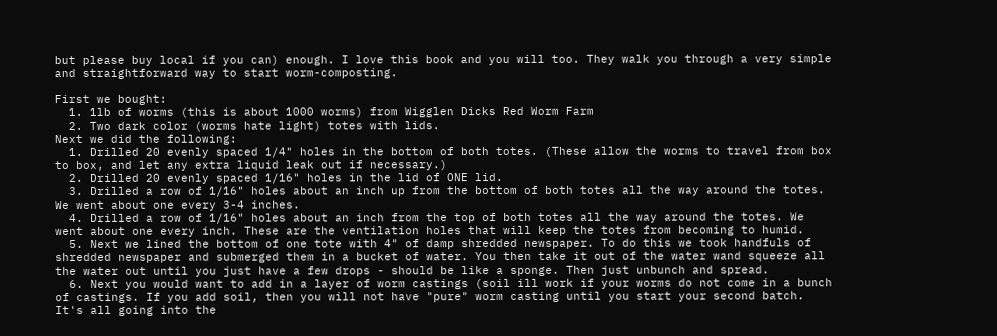but please buy local if you can) enough. I love this book and you will too. They walk you through a very simple and straightforward way to start worm-composting.

First we bought:
  1. 1lb of worms (this is about 1000 worms) from Wigglen Dicks Red Worm Farm
  2. Two dark color (worms hate light) totes with lids.
Next we did the following:
  1. Drilled 20 evenly spaced 1/4" holes in the bottom of both totes. (These allow the worms to travel from box to box, and let any extra liquid leak out if necessary.)
  2. Drilled 20 evenly spaced 1/16" holes in the lid of ONE lid.
  3. Drilled a row of 1/16" holes about an inch up from the bottom of both totes all the way around the totes. We went about one every 3-4 inches.
  4. Drilled a row of 1/16" holes about an inch from the top of both totes all the way around the totes. We went about one every inch. These are the ventilation holes that will keep the totes from becoming to humid.
  5. Next we lined the bottom of one tote with 4" of damp shredded newspaper. To do this we took handfuls of shredded newspaper and submerged them in a bucket of water. You then take it out of the water wand squeeze all the water out until you just have a few drops - should be like a sponge. Then just unbunch and spread.
  6. Next you would want to add in a layer of worm castings (soil ill work if your worms do not come in a bunch of castings. If you add soil, then you will not have "pure" worm casting until you start your second batch. It's all going into the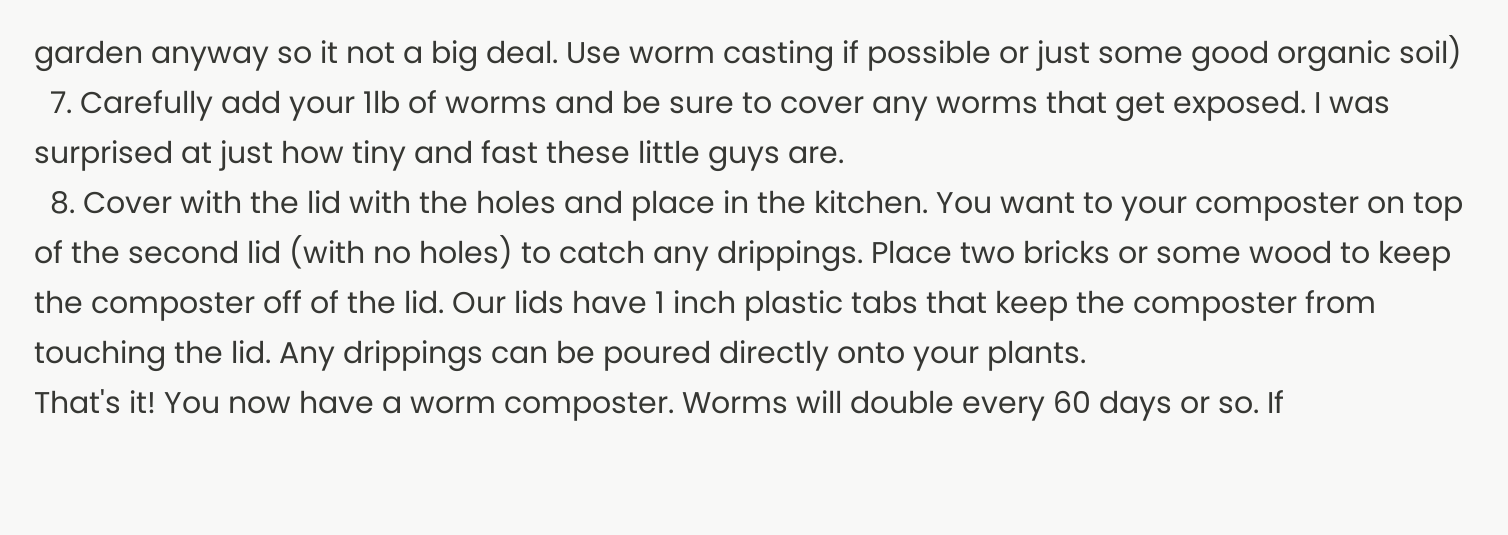garden anyway so it not a big deal. Use worm casting if possible or just some good organic soil)
  7. Carefully add your 1lb of worms and be sure to cover any worms that get exposed. I was surprised at just how tiny and fast these little guys are.
  8. Cover with the lid with the holes and place in the kitchen. You want to your composter on top of the second lid (with no holes) to catch any drippings. Place two bricks or some wood to keep the composter off of the lid. Our lids have 1 inch plastic tabs that keep the composter from touching the lid. Any drippings can be poured directly onto your plants.
That's it! You now have a worm composter. Worms will double every 60 days or so. If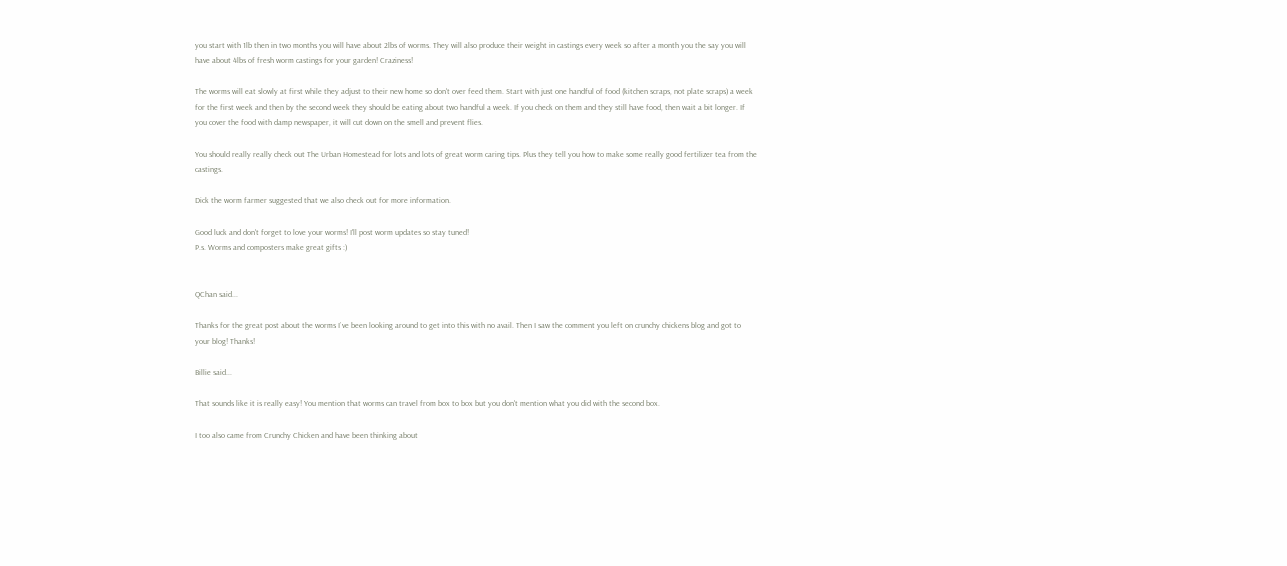you start with 1lb then in two months you will have about 2lbs of worms. They will also produce their weight in castings every week so after a month you the say you will have about 4lbs of fresh worm castings for your garden! Craziness!

The worms will eat slowly at first while they adjust to their new home so don't over feed them. Start with just one handful of food (kitchen scraps, not plate scraps) a week for the first week and then by the second week they should be eating about two handful a week. If you check on them and they still have food, then wait a bit longer. If you cover the food with damp newspaper, it will cut down on the smell and prevent flies.

You should really really check out The Urban Homestead for lots and lots of great worm caring tips. Plus they tell you how to make some really good fertilizer tea from the castings.

Dick the worm farmer suggested that we also check out for more information.

Good luck and don't forget to love your worms! I'll post worm updates so stay tuned!
P.s. Worms and composters make great gifts :)


QChan said...

Thanks for the great post about the worms I`ve been looking around to get into this with no avail. Then I saw the comment you left on crunchy chickens blog and got to your blog! Thanks!

Billie said...

That sounds like it is really easy! You mention that worms can travel from box to box but you don't mention what you did with the second box.

I too also came from Crunchy Chicken and have been thinking about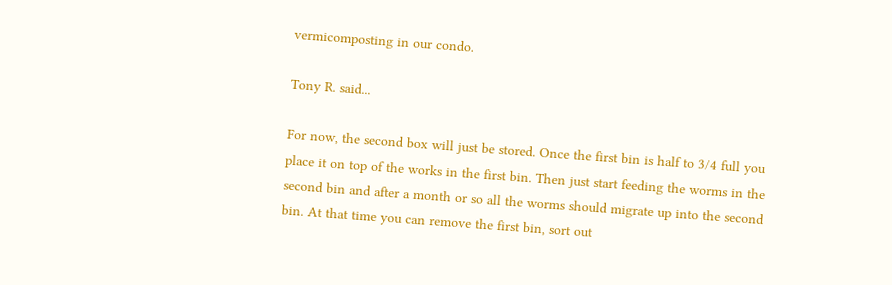vermicomposting in our condo.

Tony R. said...

For now, the second box will just be stored. Once the first bin is half to 3/4 full you place it on top of the works in the first bin. Then just start feeding the worms in the second bin and after a month or so all the worms should migrate up into the second bin. At that time you can remove the first bin, sort out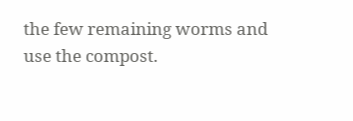the few remaining worms and use the compost.